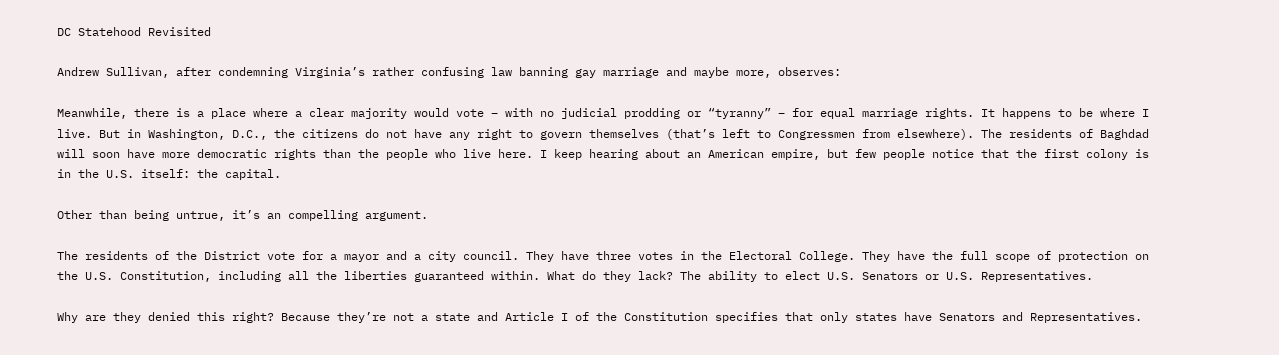DC Statehood Revisited

Andrew Sullivan, after condemning Virginia’s rather confusing law banning gay marriage and maybe more, observes:

Meanwhile, there is a place where a clear majority would vote – with no judicial prodding or “tyranny” – for equal marriage rights. It happens to be where I live. But in Washington, D.C., the citizens do not have any right to govern themselves (that’s left to Congressmen from elsewhere). The residents of Baghdad will soon have more democratic rights than the people who live here. I keep hearing about an American empire, but few people notice that the first colony is in the U.S. itself: the capital.

Other than being untrue, it’s an compelling argument.

The residents of the District vote for a mayor and a city council. They have three votes in the Electoral College. They have the full scope of protection on the U.S. Constitution, including all the liberties guaranteed within. What do they lack? The ability to elect U.S. Senators or U.S. Representatives.

Why are they denied this right? Because they’re not a state and Article I of the Constitution specifies that only states have Senators and Representatives.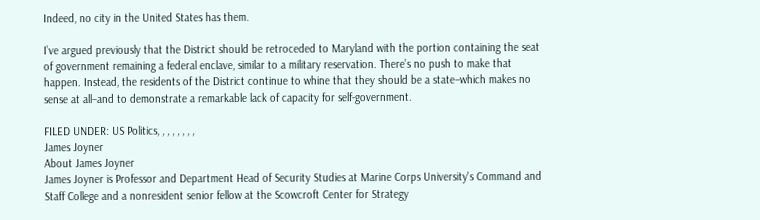Indeed, no city in the United States has them.

I’ve argued previously that the District should be retroceded to Maryland with the portion containing the seat of government remaining a federal enclave, similar to a military reservation. There’s no push to make that happen. Instead, the residents of the District continue to whine that they should be a state–which makes no sense at all–and to demonstrate a remarkable lack of capacity for self-government.

FILED UNDER: US Politics, , , , , , , ,
James Joyner
About James Joyner
James Joyner is Professor and Department Head of Security Studies at Marine Corps University's Command and Staff College and a nonresident senior fellow at the Scowcroft Center for Strategy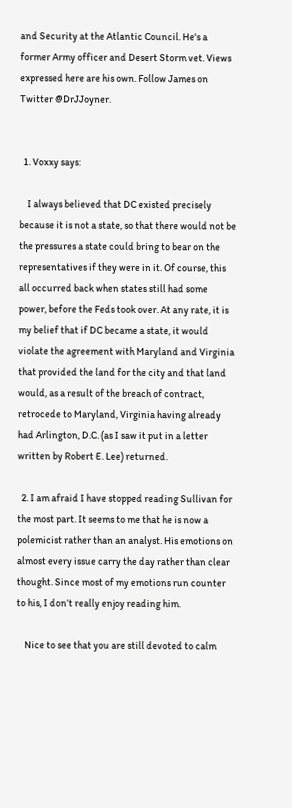and Security at the Atlantic Council. He's a former Army officer and Desert Storm vet. Views expressed here are his own. Follow James on Twitter @DrJJoyner.


  1. Voxxy says:

    I always believed that DC existed precisely because it is not a state, so that there would not be the pressures a state could bring to bear on the representatives if they were in it. Of course, this all occurred back when states still had some power, before the Feds took over. At any rate, it is my belief that if DC became a state, it would violate the agreement with Maryland and Virginia that provided the land for the city and that land would, as a result of the breach of contract, retrocede to Maryland, Virginia having already had Arlington, D.C. (as I saw it put in a letter written by Robert E. Lee) returned.

  2. I am afraid I have stopped reading Sullivan for the most part. It seems to me that he is now a polemicist rather than an analyst. His emotions on almost every issue carry the day rather than clear thought. Since most of my emotions run counter to his, I don’t really enjoy reading him.

    Nice to see that you are still devoted to calm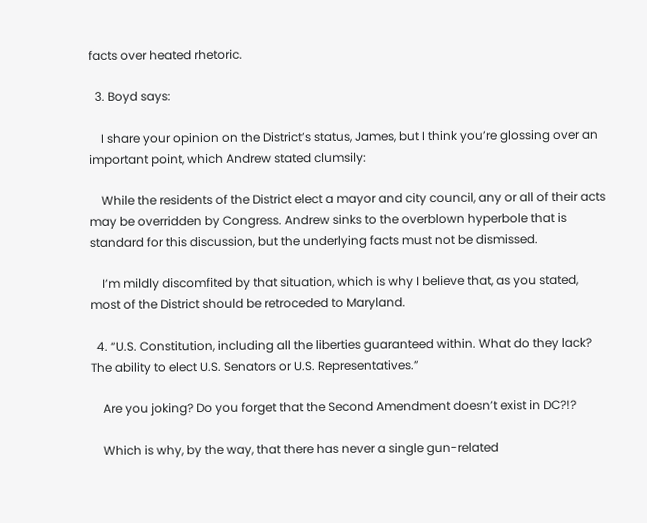facts over heated rhetoric.

  3. Boyd says:

    I share your opinion on the District’s status, James, but I think you’re glossing over an important point, which Andrew stated clumsily:

    While the residents of the District elect a mayor and city council, any or all of their acts may be overridden by Congress. Andrew sinks to the overblown hyperbole that is standard for this discussion, but the underlying facts must not be dismissed.

    I’m mildly discomfited by that situation, which is why I believe that, as you stated, most of the District should be retroceded to Maryland.

  4. “U.S. Constitution, including all the liberties guaranteed within. What do they lack? The ability to elect U.S. Senators or U.S. Representatives.”

    Are you joking? Do you forget that the Second Amendment doesn’t exist in DC?!?

    Which is why, by the way, that there has never a single gun-related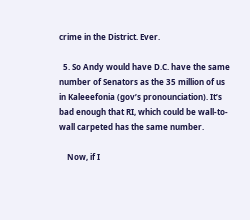crime in the District. Ever.

  5. So Andy would have D.C. have the same number of Senators as the 35 million of us in Kaleeefonia (gov’s pronounciation). It’s bad enough that RI, which could be wall-to-wall carpeted has the same number.

    Now, if I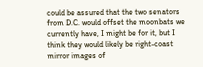could be assured that the two senators from D.C. would offset the moonbats we currently have, I might be for it, but I think they would likely be right-coast mirror images of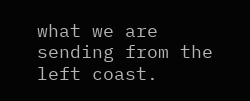what we are sending from the left coast.